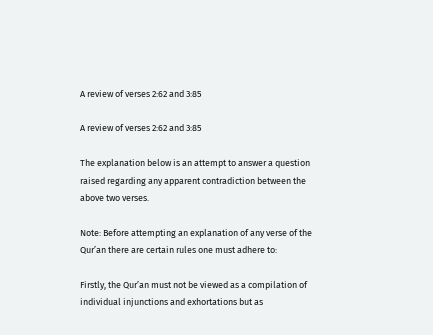A review of verses 2:62 and 3:85

A review of verses 2:62 and 3:85

The explanation below is an attempt to answer a question raised regarding any apparent contradiction between the above two verses.

Note: Before attempting an explanation of any verse of the Qur’an there are certain rules one must adhere to:

Firstly, the Qur’an must not be viewed as a compilation of individual injunctions and exhortations but as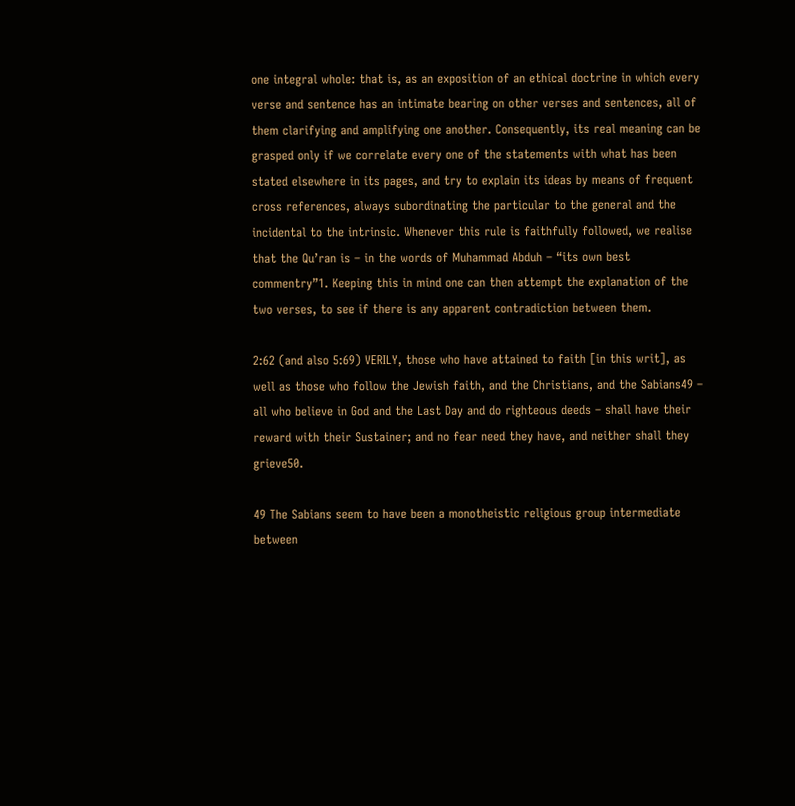one integral whole: that is, as an exposition of an ethical doctrine in which every verse and sentence has an intimate bearing on other verses and sentences, all of them clarifying and amplifying one another. Consequently, its real meaning can be grasped only if we correlate every one of the statements with what has been stated elsewhere in its pages, and try to explain its ideas by means of frequent cross references, always subordinating the particular to the general and the incidental to the intrinsic. Whenever this rule is faithfully followed, we realise that the Qu’ran is – in the words of Muhammad Abduh – “its own best commentry”1. Keeping this in mind one can then attempt the explanation of the  two verses, to see if there is any apparent contradiction between them.

2:62 (and also 5:69) VERILY, those who have attained to faith [in this writ], as well as those who follow the Jewish faith, and the Christians, and the Sabians49 – all who believe in God and the Last Day and do righteous deeds – shall have their reward with their Sustainer; and no fear need they have, and neither shall they grieve50.

49 The Sabians seem to have been a monotheistic religious group intermediate between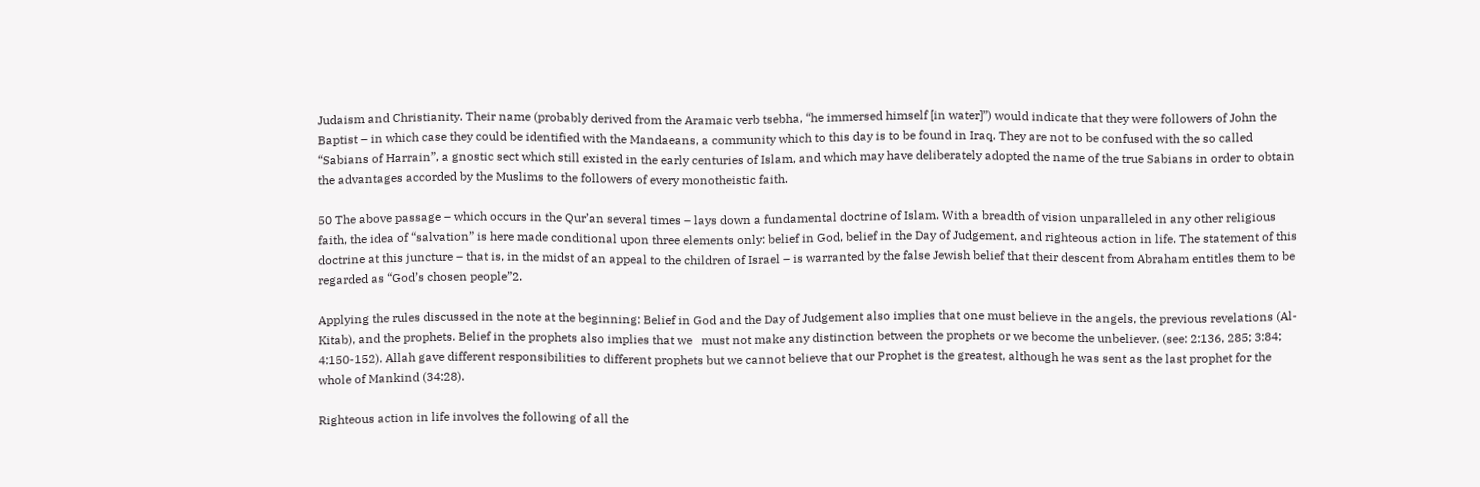Judaism and Christianity. Their name (probably derived from the Aramaic verb tsebha, “he immersed himself [in water]”) would indicate that they were followers of John the Baptist – in which case they could be identified with the Mandaeans, a community which to this day is to be found in Iraq. They are not to be confused with the so called “Sabians of Harrain”, a gnostic sect which still existed in the early centuries of Islam, and which may have deliberately adopted the name of the true Sabians in order to obtain the advantages accorded by the Muslims to the followers of every monotheistic faith.

50 The above passage – which occurs in the Qur’an several times – lays down a fundamental doctrine of Islam. With a breadth of vision unparalleled in any other religious faith, the idea of “salvation” is here made conditional upon three elements only: belief in God, belief in the Day of Judgement, and righteous action in life. The statement of this doctrine at this juncture – that is, in the midst of an appeal to the children of Israel – is warranted by the false Jewish belief that their descent from Abraham entitles them to be regarded as “God’s chosen people”2.

Applying the rules discussed in the note at the beginning: Belief in God and the Day of Judgement also implies that one must believe in the angels, the previous revelations (Al-Kitab), and the prophets. Belief in the prophets also implies that we   must not make any distinction between the prophets or we become the unbeliever. (see: 2:136, 285; 3:84; 4:150-152). Allah gave different responsibilities to different prophets but we cannot believe that our Prophet is the greatest, although he was sent as the last prophet for the whole of Mankind (34:28).

Righteous action in life involves the following of all the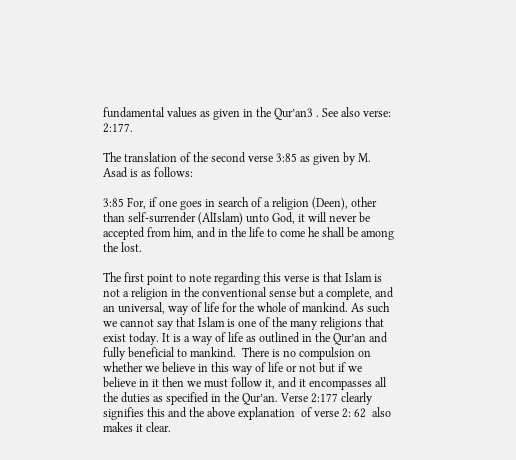fundamental values as given in the Qur’an3 . See also verse: 2:177.

The translation of the second verse 3:85 as given by M. Asad is as follows:

3:85 For, if one goes in search of a religion (Deen), other than self-surrender (AlIslam) unto God, it will never be accepted from him, and in the life to come he shall be among the lost.

The first point to note regarding this verse is that Islam is not a religion in the conventional sense but a complete, and an universal, way of life for the whole of mankind. As such we cannot say that Islam is one of the many religions that exist today. It is a way of life as outlined in the Qur’an and fully beneficial to mankind.  There is no compulsion on whether we believe in this way of life or not but if we believe in it then we must follow it, and it encompasses all the duties as specified in the Qur’an. Verse 2:177 clearly signifies this and the above explanation  of verse 2: 62  also makes it clear.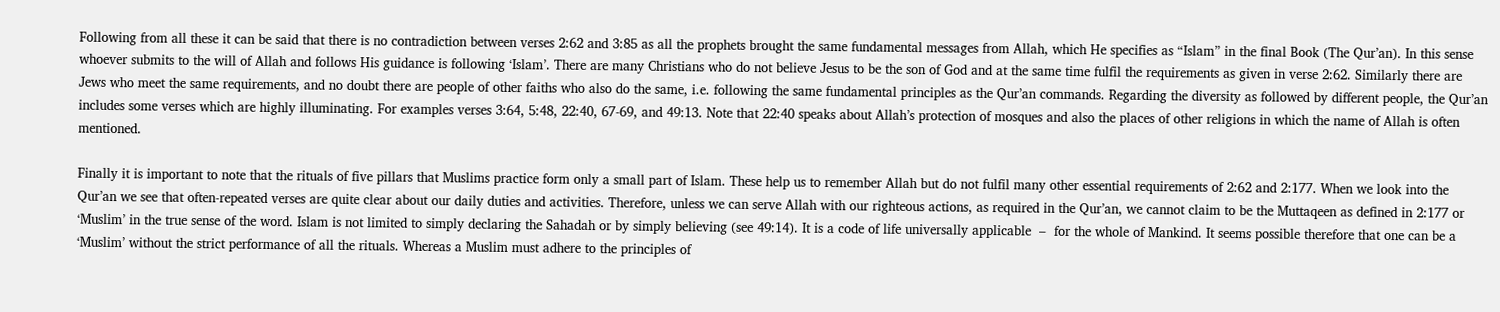Following from all these it can be said that there is no contradiction between verses 2:62 and 3:85 as all the prophets brought the same fundamental messages from Allah, which He specifies as “Islam” in the final Book (The Qur’an). In this sense whoever submits to the will of Allah and follows His guidance is following ‘Islam’. There are many Christians who do not believe Jesus to be the son of God and at the same time fulfil the requirements as given in verse 2:62. Similarly there are Jews who meet the same requirements, and no doubt there are people of other faiths who also do the same, i.e. following the same fundamental principles as the Qur’an commands. Regarding the diversity as followed by different people, the Qur’an includes some verses which are highly illuminating. For examples verses 3:64, 5:48, 22:40, 67-69, and 49:13. Note that 22:40 speaks about Allah’s protection of mosques and also the places of other religions in which the name of Allah is often mentioned.

Finally it is important to note that the rituals of five pillars that Muslims practice form only a small part of Islam. These help us to remember Allah but do not fulfil many other essential requirements of 2:62 and 2:177. When we look into the Qur’an we see that often-repeated verses are quite clear about our daily duties and activities. Therefore, unless we can serve Allah with our righteous actions, as required in the Qur’an, we cannot claim to be the Muttaqeen as defined in 2:177 or ‘Muslim’ in the true sense of the word. Islam is not limited to simply declaring the Sahadah or by simply believing (see 49:14). It is a code of life universally applicable  –  for the whole of Mankind. It seems possible therefore that one can be a ‘Muslim’ without the strict performance of all the rituals. Whereas a Muslim must adhere to the principles of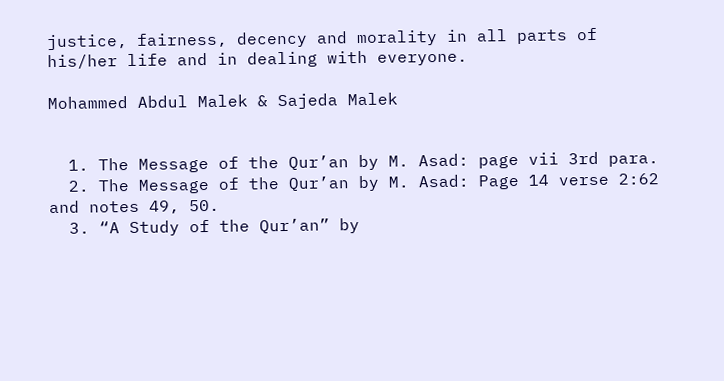justice, fairness, decency and morality in all parts of his/her life and in dealing with everyone.

Mohammed Abdul Malek & Sajeda Malek


  1. The Message of the Qur’an by M. Asad: page vii 3rd para.
  2. The Message of the Qur’an by M. Asad: Page 14 verse 2:62 and notes 49, 50.
  3. “A Study of the Qur’an” by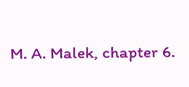M. A. Malek, chapter 6.